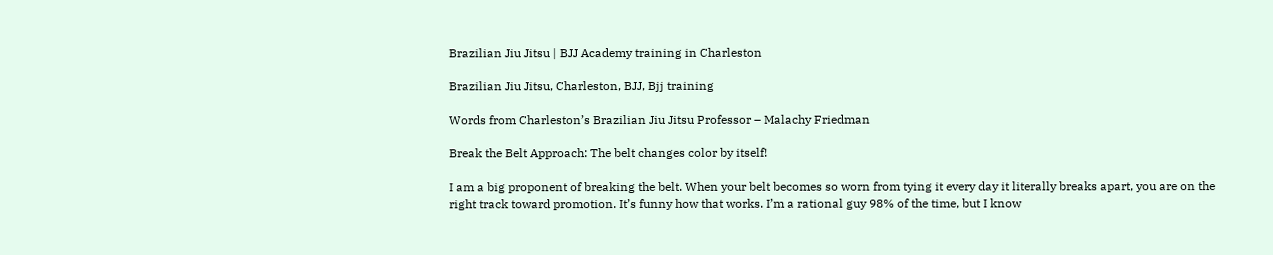Brazilian Jiu Jitsu | BJJ Academy training in Charleston

Brazilian Jiu Jitsu, Charleston, BJJ, Bjj training

Words from Charleston’s Brazilian Jiu Jitsu Professor – Malachy Friedman

Break the Belt Approach: The belt changes color by itself!

I am a big proponent of breaking the belt. When your belt becomes so worn from tying it every day it literally breaks apart, you are on the right track toward promotion. It’s funny how that works. I’m a rational guy 98% of the time, but I know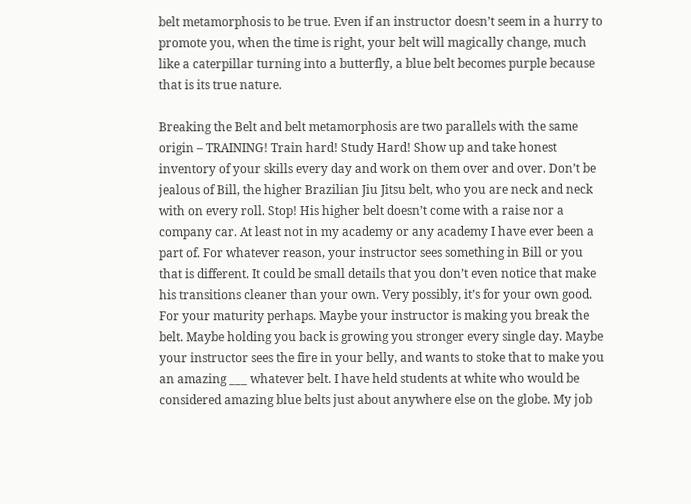belt metamorphosis to be true. Even if an instructor doesn’t seem in a hurry to promote you, when the time is right, your belt will magically change, much like a caterpillar turning into a butterfly, a blue belt becomes purple because that is its true nature.

Breaking the Belt and belt metamorphosis are two parallels with the same origin – TRAINING! Train hard! Study Hard! Show up and take honest inventory of your skills every day and work on them over and over. Don’t be jealous of Bill, the higher Brazilian Jiu Jitsu belt, who you are neck and neck with on every roll. Stop! His higher belt doesn’t come with a raise nor a company car. At least not in my academy or any academy I have ever been a part of. For whatever reason, your instructor sees something in Bill or you that is different. It could be small details that you don’t even notice that make his transitions cleaner than your own. Very possibly, it’s for your own good. For your maturity perhaps. Maybe your instructor is making you break the belt. Maybe holding you back is growing you stronger every single day. Maybe your instructor sees the fire in your belly, and wants to stoke that to make you an amazing ___ whatever belt. I have held students at white who would be considered amazing blue belts just about anywhere else on the globe. My job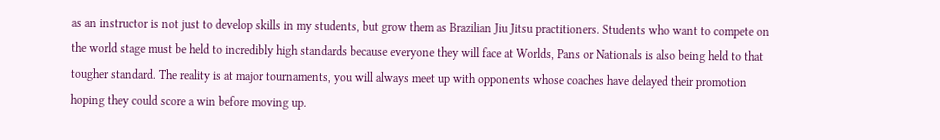as an instructor is not just to develop skills in my students, but grow them as Brazilian Jiu Jitsu practitioners. Students who want to compete on the world stage must be held to incredibly high standards because everyone they will face at Worlds, Pans or Nationals is also being held to that tougher standard. The reality is at major tournaments, you will always meet up with opponents whose coaches have delayed their promotion hoping they could score a win before moving up.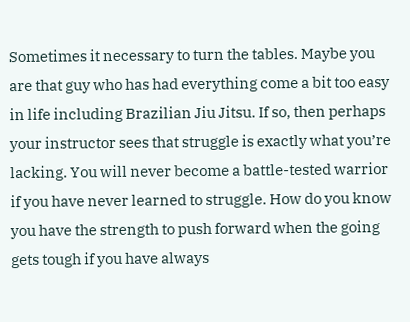Sometimes it necessary to turn the tables. Maybe you are that guy who has had everything come a bit too easy in life including Brazilian Jiu Jitsu. If so, then perhaps your instructor sees that struggle is exactly what you’re lacking. You will never become a battle-tested warrior if you have never learned to struggle. How do you know you have the strength to push forward when the going gets tough if you have always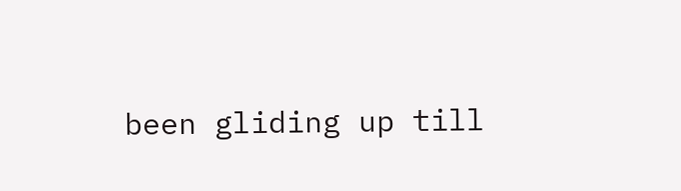been gliding up till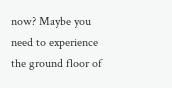now? Maybe you need to experience the ground floor of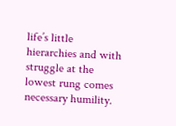life’s little hierarchies and with struggle at the lowest rung comes necessary humility.